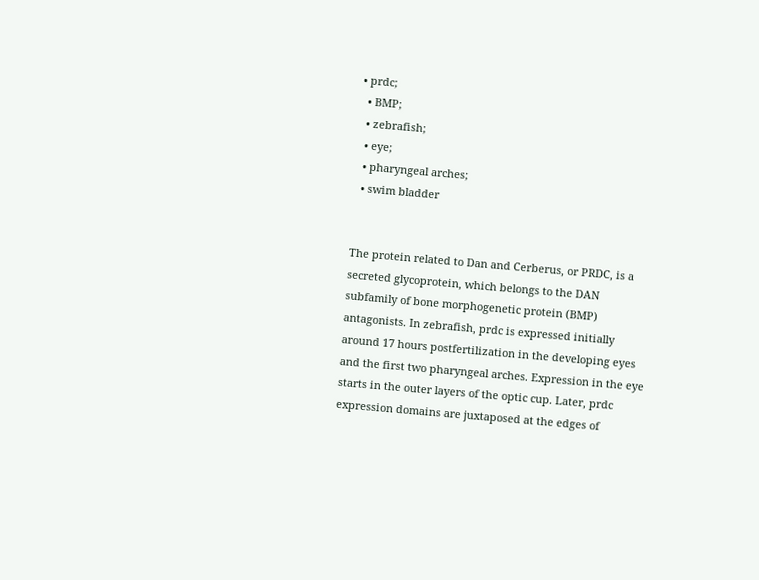• prdc;
  • BMP;
  • zebrafish;
  • eye;
  • pharyngeal arches;
  • swim bladder


The protein related to Dan and Cerberus, or PRDC, is a secreted glycoprotein, which belongs to the DAN subfamily of bone morphogenetic protein (BMP) antagonists. In zebrafish, prdc is expressed initially around 17 hours postfertilization in the developing eyes and the first two pharyngeal arches. Expression in the eye starts in the outer layers of the optic cup. Later, prdc expression domains are juxtaposed at the edges of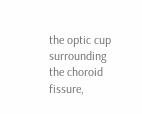the optic cup surrounding the choroid fissure,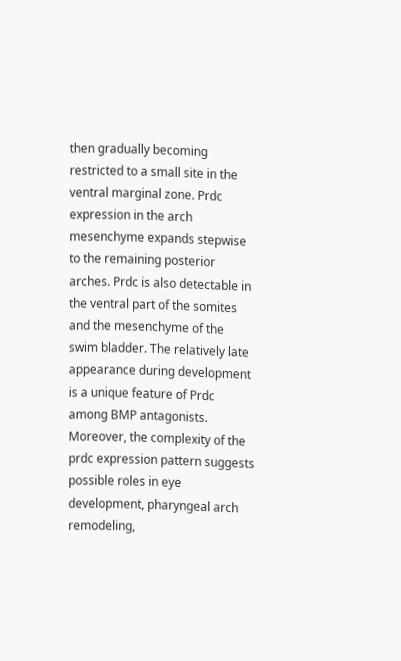then gradually becoming restricted to a small site in the ventral marginal zone. Prdc expression in the arch mesenchyme expands stepwise to the remaining posterior arches. Prdc is also detectable in the ventral part of the somites and the mesenchyme of the swim bladder. The relatively late appearance during development is a unique feature of Prdc among BMP antagonists. Moreover, the complexity of the prdc expression pattern suggests possible roles in eye development, pharyngeal arch remodeling,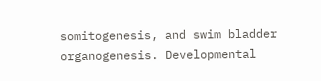somitogenesis, and swim bladder organogenesis. Developmental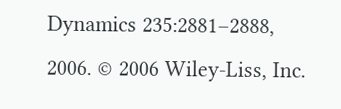Dynamics 235:2881–2888, 2006. © 2006 Wiley-Liss, Inc.